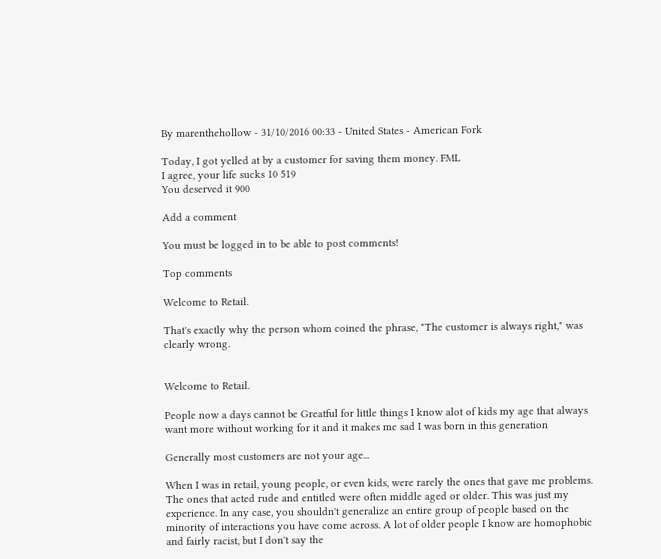By marenthehollow - 31/10/2016 00:33 - United States - American Fork

Today, I got yelled at by a customer for saving them money. FML
I agree, your life sucks 10 519
You deserved it 900

Add a comment

You must be logged in to be able to post comments!

Top comments

Welcome to Retail.

That's exactly why the person whom coined the phrase, "The customer is always right," was clearly wrong.


Welcome to Retail.

People now a days cannot be Greatful for little things I know alot of kids my age that always want more without working for it and it makes me sad I was born in this generation

Generally most customers are not your age...

When I was in retail, young people, or even kids, were rarely the ones that gave me problems. The ones that acted rude and entitled were often middle aged or older. This was just my experience. In any case, you shouldn't generalize an entire group of people based on the minority of interactions you have come across. A lot of older people I know are homophobic and fairly racist, but I don't say the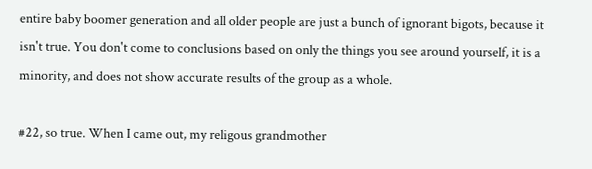entire baby boomer generation and all older people are just a bunch of ignorant bigots, because it isn't true. You don't come to conclusions based on only the things you see around yourself, it is a minority, and does not show accurate results of the group as a whole.

#22, so true. When I came out, my religous grandmother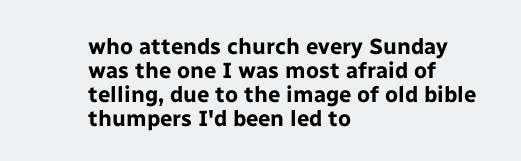who attends church every Sunday was the one I was most afraid of telling, due to the image of old bible thumpers I'd been led to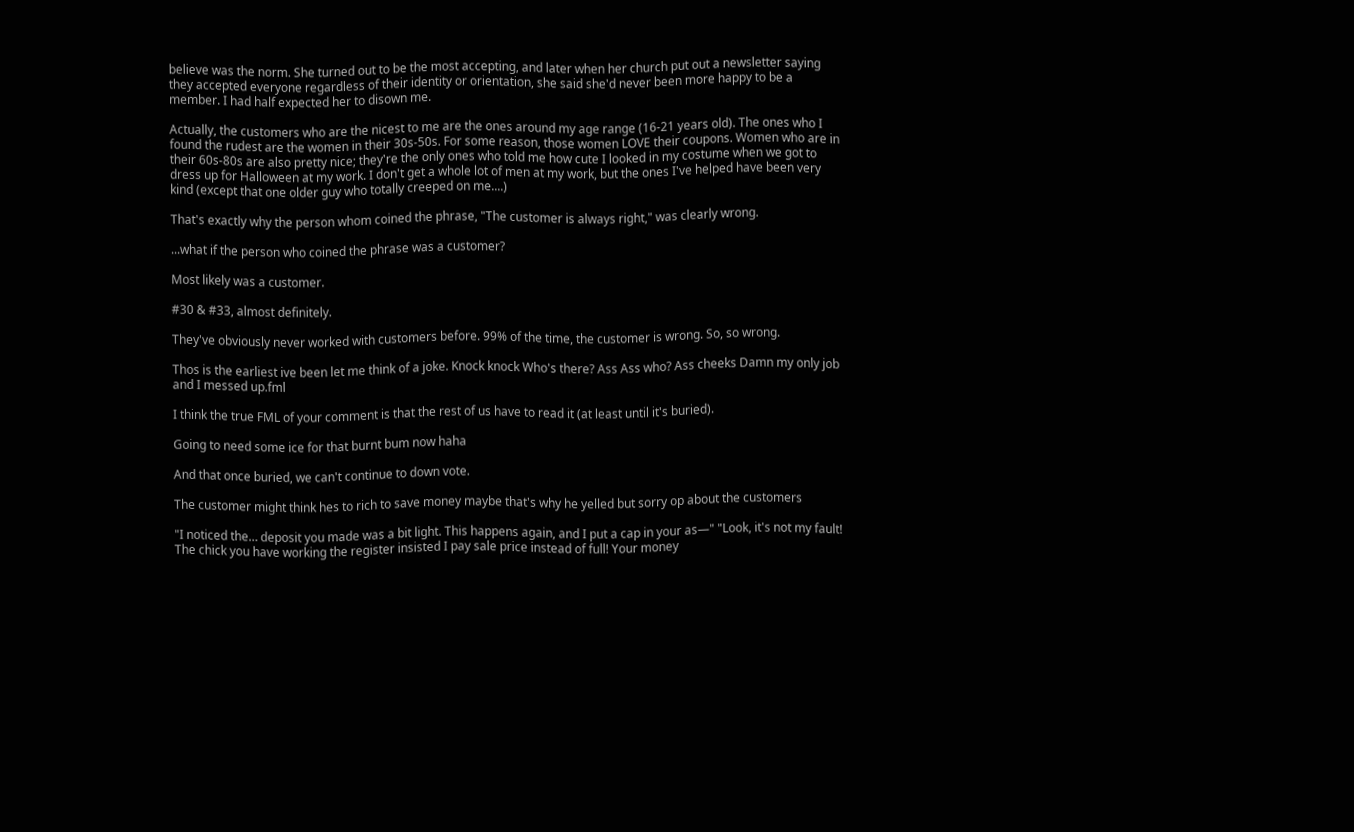believe was the norm. She turned out to be the most accepting, and later when her church put out a newsletter saying they accepted everyone regardless of their identity or orientation, she said she'd never been more happy to be a member. I had half expected her to disown me.

Actually, the customers who are the nicest to me are the ones around my age range (16-21 years old). The ones who I found the rudest are the women in their 30s-50s. For some reason, those women LOVE their coupons. Women who are in their 60s-80s are also pretty nice; they're the only ones who told me how cute I looked in my costume when we got to dress up for Halloween at my work. I don't get a whole lot of men at my work, but the ones I've helped have been very kind (except that one older guy who totally creeped on me....)

That's exactly why the person whom coined the phrase, "The customer is always right," was clearly wrong.

...what if the person who coined the phrase was a customer?

Most likely was a customer.

#30 & #33, almost definitely.

They've obviously never worked with customers before. 99% of the time, the customer is wrong. So, so wrong.

Thos is the earliest ive been let me think of a joke. Knock knock Who's there? Ass Ass who? Ass cheeks Damn my only job and I messed up.fml

I think the true FML of your comment is that the rest of us have to read it (at least until it's buried).

Going to need some ice for that burnt bum now haha

And that once buried, we can't continue to down vote.

The customer might think hes to rich to save money maybe that's why he yelled but sorry op about the customers

"I noticed the… deposit you made was a bit light. This happens again, and I put a cap in your as—" "Look, it's not my fault! The chick you have working the register insisted I pay sale price instead of full! Your money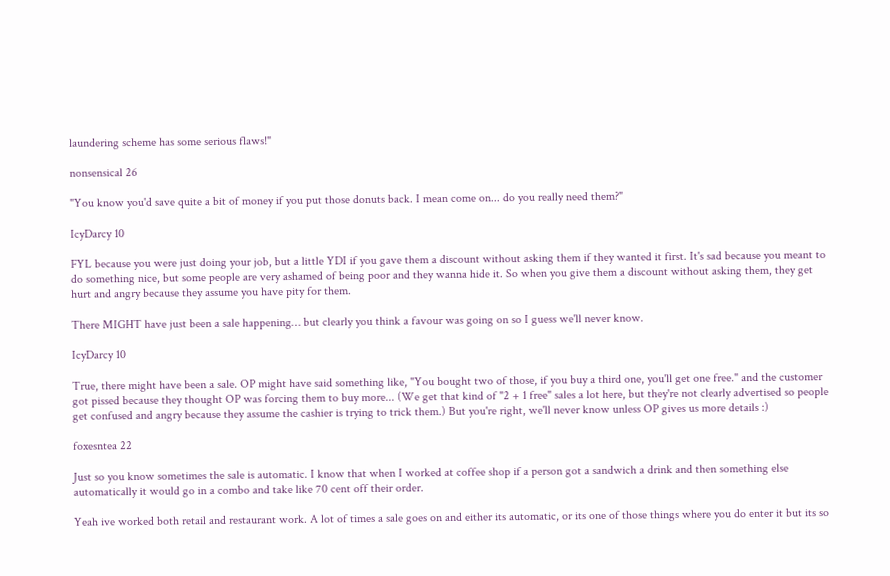laundering scheme has some serious flaws!"

nonsensical 26

"You know you'd save quite a bit of money if you put those donuts back. I mean come on... do you really need them?"

IcyDarcy 10

FYL because you were just doing your job, but a little YDI if you gave them a discount without asking them if they wanted it first. It's sad because you meant to do something nice, but some people are very ashamed of being poor and they wanna hide it. So when you give them a discount without asking them, they get hurt and angry because they assume you have pity for them.

There MIGHT have just been a sale happening… but clearly you think a favour was going on so I guess we'll never know.

IcyDarcy 10

True, there might have been a sale. OP might have said something like, "You bought two of those, if you buy a third one, you'll get one free." and the customer got pissed because they thought OP was forcing them to buy more... (We get that kind of "2 + 1 free" sales a lot here, but they're not clearly advertised so people get confused and angry because they assume the cashier is trying to trick them.) But you're right, we'll never know unless OP gives us more details :)

foxesntea 22

Just so you know sometimes the sale is automatic. I know that when I worked at coffee shop if a person got a sandwich a drink and then something else automatically it would go in a combo and take like 70 cent off their order.

Yeah ive worked both retail and restaurant work. A lot of times a sale goes on and either its automatic, or its one of those things where you do enter it but its so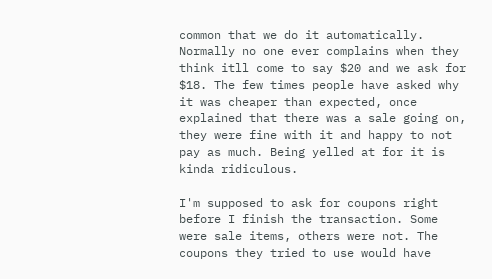common that we do it automatically. Normally no one ever complains when they think itll come to say $20 and we ask for $18. The few times people have asked why it was cheaper than expected, once explained that there was a sale going on, they were fine with it and happy to not pay as much. Being yelled at for it is kinda ridiculous.

I'm supposed to ask for coupons right before I finish the transaction. Some were sale items, others were not. The coupons they tried to use would have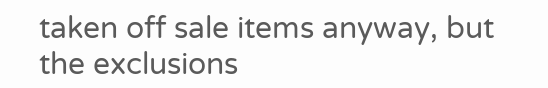taken off sale items anyway, but the exclusions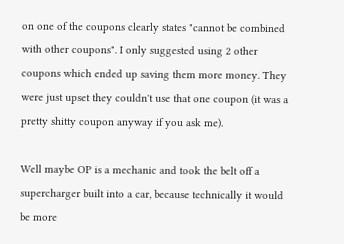on one of the coupons clearly states "cannot be combined with other coupons". I only suggested using 2 other coupons which ended up saving them more money. They were just upset they couldn't use that one coupon (it was a pretty shitty coupon anyway if you ask me).

Well maybe OP is a mechanic and took the belt off a supercharger built into a car, because technically it would be more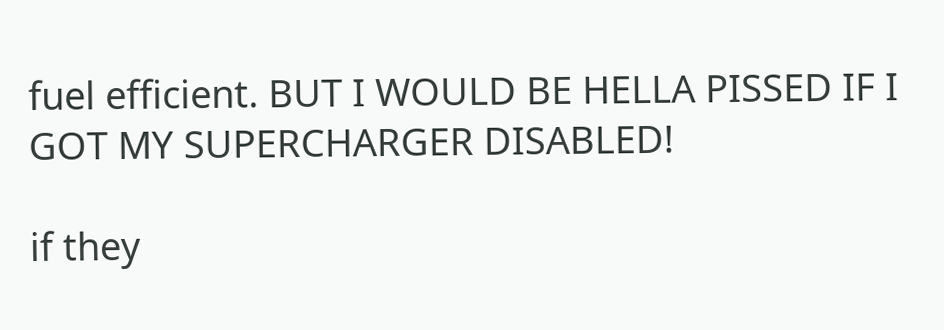fuel efficient. BUT I WOULD BE HELLA PISSED IF I GOT MY SUPERCHARGER DISABLED!

if they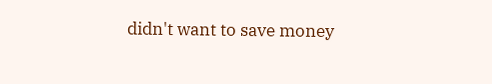didn't want to save money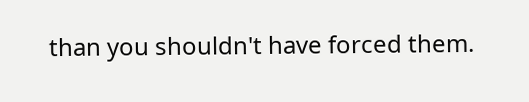than you shouldn't have forced them.